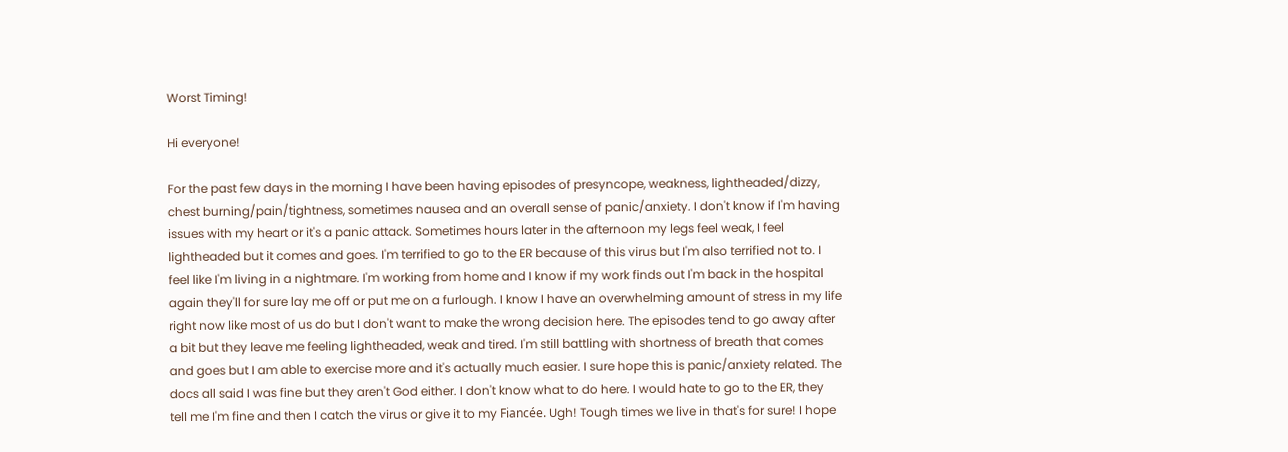Worst Timing!

Hi everyone!

For the past few days in the morning I have been having episodes of presyncope, weakness, lightheaded/dizzy, chest burning/pain/tightness, sometimes nausea and an overall sense of panic/anxiety. I don't know if I'm having issues with my heart or it's a panic attack. Sometimes hours later in the afternoon my legs feel weak, I feel lightheaded but it comes and goes. I'm terrified to go to the ER because of this virus but I'm also terrified not to. I feel like I'm living in a nightmare. I'm working from home and I know if my work finds out I'm back in the hospital again they'll for sure lay me off or put me on a furlough. I know I have an overwhelming amount of stress in my life right now like most of us do but I don't want to make the wrong decision here. The episodes tend to go away after a bit but they leave me feeling lightheaded, weak and tired. I'm still battling with shortness of breath that comes and goes but I am able to exercise more and it's actually much easier. I sure hope this is panic/anxiety related. The docs all said I was fine but they aren't God either. I don't know what to do here. I would hate to go to the ER, they tell me I'm fine and then I catch the virus or give it to my Fiancée. Ugh! Tough times we live in that's for sure! I hope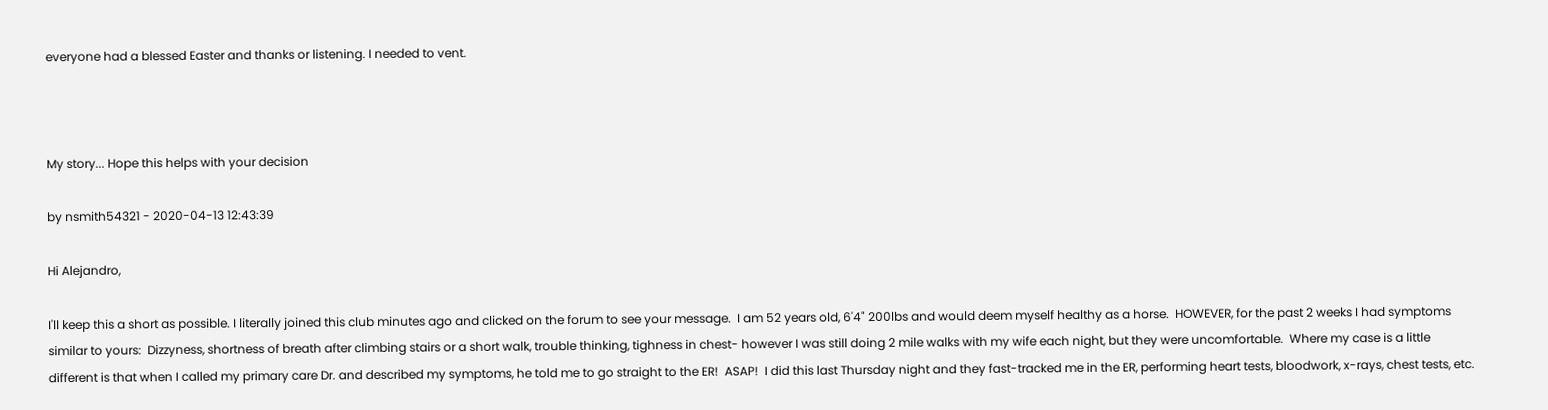everyone had a blessed Easter and thanks or listening. I needed to vent.



My story... Hope this helps with your decision

by nsmith54321 - 2020-04-13 12:43:39

Hi Alejandro,

I'll keep this a short as possible. I literally joined this club minutes ago and clicked on the forum to see your message.  I am 52 years old, 6'4" 200lbs and would deem myself healthy as a horse.  HOWEVER, for the past 2 weeks I had symptoms similar to yours:  Dizzyness, shortness of breath after climbing stairs or a short walk, trouble thinking, tighness in chest- however I was still doing 2 mile walks with my wife each night, but they were uncomfortable.  Where my case is a little different is that when I called my primary care Dr. and described my symptoms, he told me to go straight to the ER!  ASAP!  I did this last Thursday night and they fast-tracked me in the ER, performing heart tests, bloodwork, x-rays, chest tests, etc.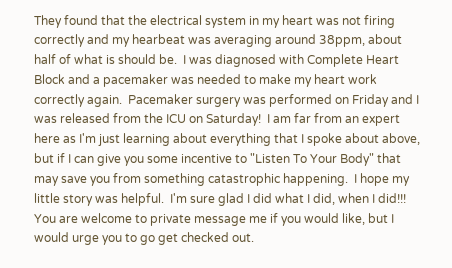They found that the electrical system in my heart was not firing correctly and my hearbeat was averaging around 38ppm, about half of what is should be.  I was diagnosed with Complete Heart Block and a pacemaker was needed to make my heart work correctly again.  Pacemaker surgery was performed on Friday and I was released from the ICU on Saturday!  I am far from an expert here as I'm just learning about everything that I spoke about above, but if I can give you some incentive to "Listen To Your Body" that may save you from something catastrophic happening.  I hope my little story was helpful.  I'm sure glad I did what I did, when I did!!!  You are welcome to private message me if you would like, but I would urge you to go get checked out.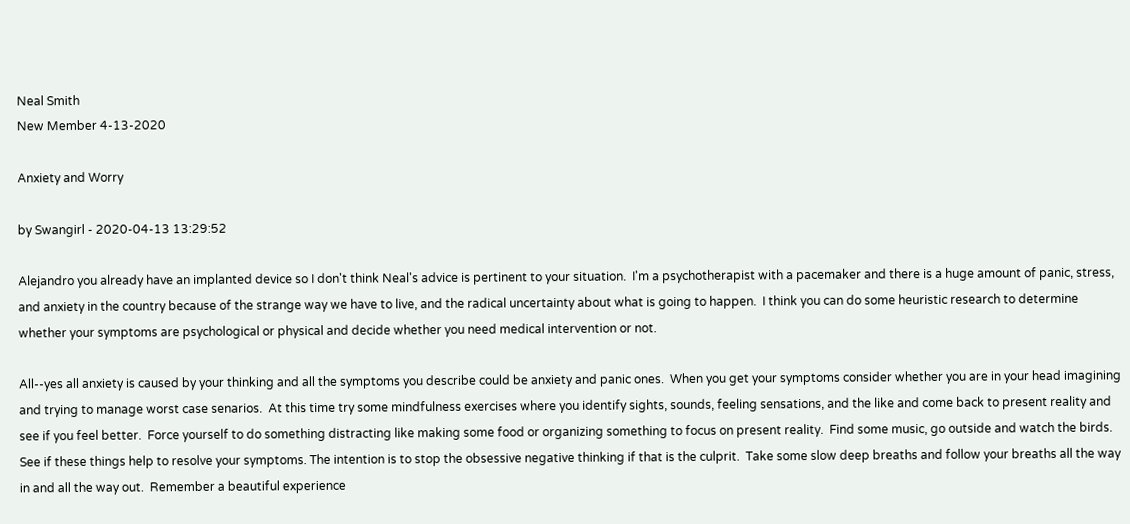Neal Smith
New Member 4-13-2020

Anxiety and Worry

by Swangirl - 2020-04-13 13:29:52

Alejandro you already have an implanted device so I don't think Neal's advice is pertinent to your situation.  I'm a psychotherapist with a pacemaker and there is a huge amount of panic, stress, and anxiety in the country because of the strange way we have to live, and the radical uncertainty about what is going to happen.  I think you can do some heuristic research to determine whether your symptoms are psychological or physical and decide whether you need medical intervention or not.

All--yes all anxiety is caused by your thinking and all the symptoms you describe could be anxiety and panic ones.  When you get your symptoms consider whether you are in your head imagining and trying to manage worst case senarios.  At this time try some mindfulness exercises where you identify sights, sounds, feeling sensations, and the like and come back to present reality and see if you feel better.  Force yourself to do something distracting like making some food or organizing something to focus on present reality.  Find some music, go outside and watch the birds.  See if these things help to resolve your symptoms. The intention is to stop the obsessive negative thinking if that is the culprit.  Take some slow deep breaths and follow your breaths all the way in and all the way out.  Remember a beautiful experience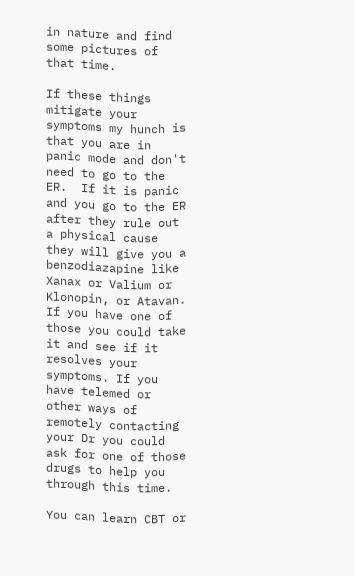in nature and find some pictures of that time.

If these things mitigate your symptoms my hunch is that you are in panic mode and don't need to go to the ER.  If it is panic and you go to the ER after they rule out a physical cause they will give you a benzodiazapine like Xanax or Valium or Klonopin, or Atavan.  If you have one of those you could take it and see if it resolves your symptoms. If you have telemed or other ways of remotely contacting your Dr you could ask for one of those drugs to help you through this time.

You can learn CBT or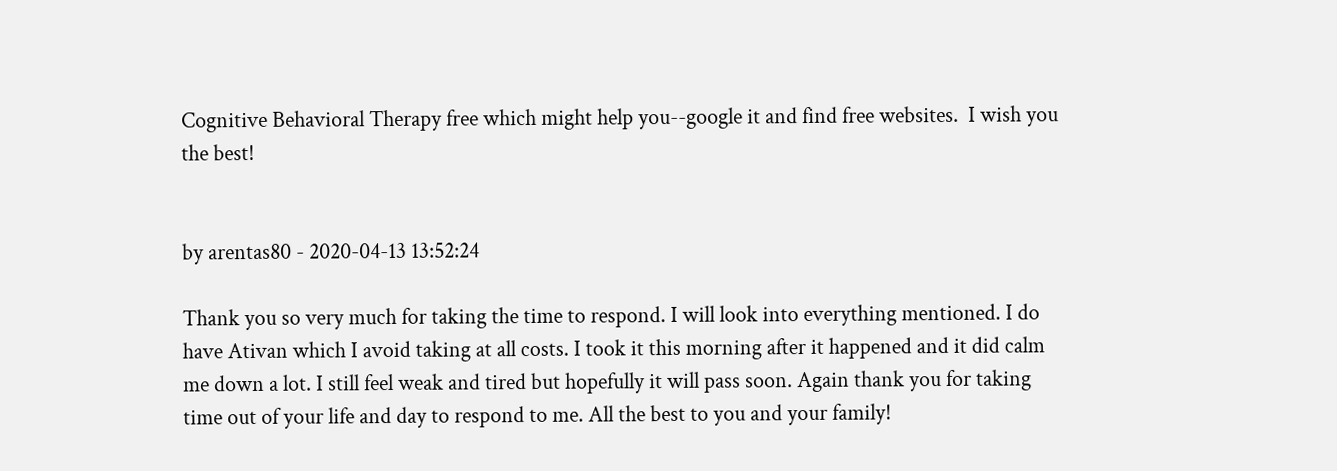Cognitive Behavioral Therapy free which might help you--google it and find free websites.  I wish you the best!


by arentas80 - 2020-04-13 13:52:24

Thank you so very much for taking the time to respond. I will look into everything mentioned. I do have Ativan which I avoid taking at all costs. I took it this morning after it happened and it did calm me down a lot. I still feel weak and tired but hopefully it will pass soon. Again thank you for taking time out of your life and day to respond to me. All the best to you and your family!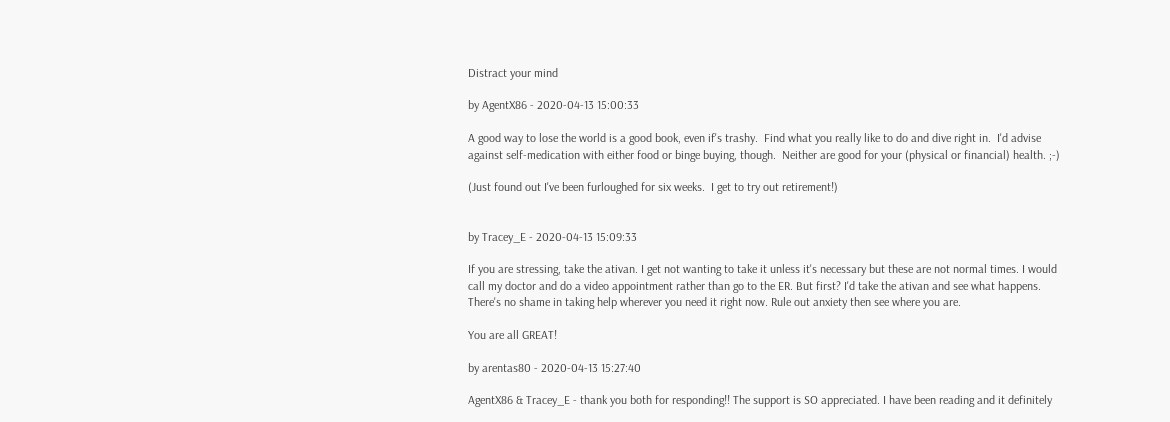Distract your mind

by AgentX86 - 2020-04-13 15:00:33

A good way to lose the world is a good book, even if's trashy.  Find what you really like to do and dive right in.  I'd advise against self-medication with either food or binge buying, though.  Neither are good for your (physical or financial) health. ;-)

(Just found out I've been furloughed for six weeks.  I get to try out retirement!)


by Tracey_E - 2020-04-13 15:09:33

If you are stressing, take the ativan. I get not wanting to take it unless it's necessary but these are not normal times. I would call my doctor and do a video appointment rather than go to the ER. But first? I'd take the ativan and see what happens. There's no shame in taking help wherever you need it right now. Rule out anxiety then see where you are.

You are all GREAT!

by arentas80 - 2020-04-13 15:27:40

AgentX86 & Tracey_E - thank you both for responding!! The support is SO appreciated. I have been reading and it definitely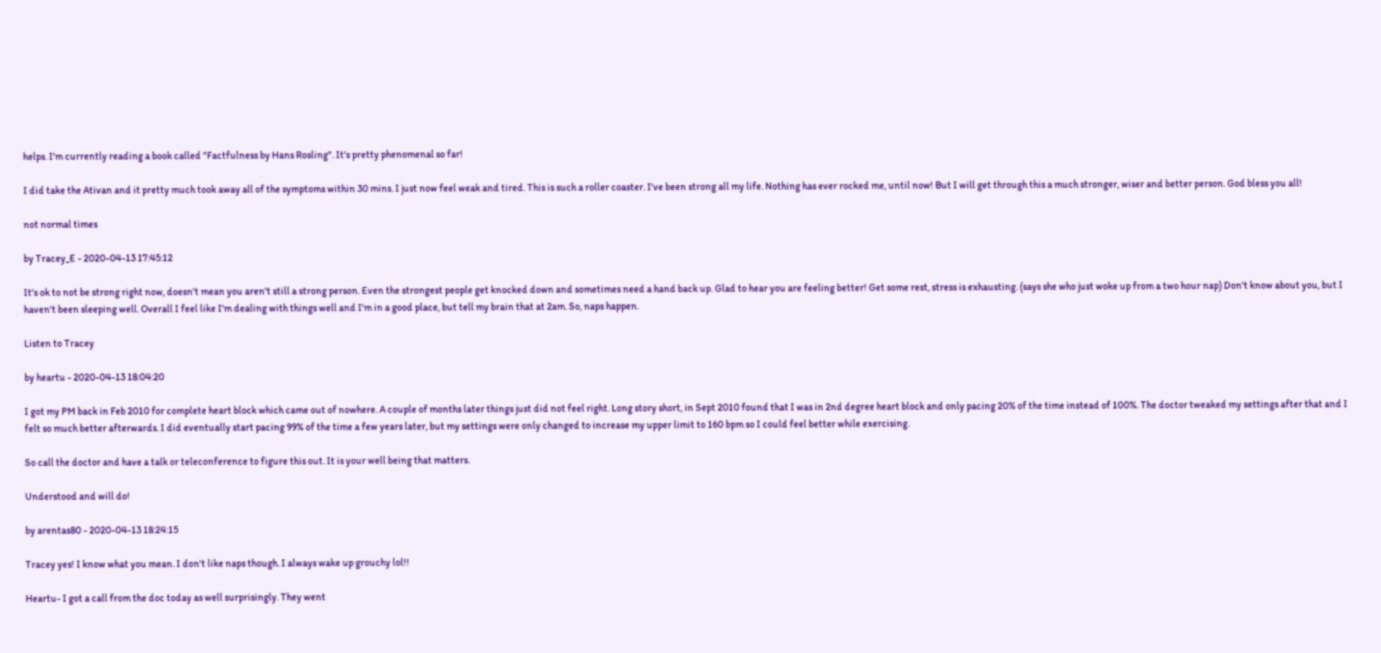helps. I'm currently reading a book called "Factfulness by Hans Rosling". It's pretty phenomenal so far!

I did take the Ativan and it pretty much took away all of the symptoms within 30 mins. I just now feel weak and tired. This is such a roller coaster. I've been strong all my life. Nothing has ever rocked me, until now! But I will get through this a much stronger, wiser and better person. God bless you all!

not normal times

by Tracey_E - 2020-04-13 17:45:12

It's ok to not be strong right now, doesn't mean you aren't still a strong person. Even the strongest people get knocked down and sometimes need a hand back up. Glad to hear you are feeling better! Get some rest, stress is exhausting. (says she who just woke up from a two hour nap) Don't know about you, but I haven't been sleeping well. Overall I feel like I'm dealing with things well and I'm in a good place, but tell my brain that at 2am. So, naps happen.

Listen to Tracey

by heartu - 2020-04-13 18:04:20

I got my PM back in Feb 2010 for complete heart block which came out of nowhere. A couple of months later things just did not feel right. Long story short, in Sept 2010 found that I was in 2nd degree heart block and only pacing 20% of the time instead of 100%. The doctor tweaked my settings after that and I felt so much better afterwards. I did eventually start pacing 99% of the time a few years later, but my settings were only changed to increase my upper limit to 160 bpm so I could feel better while exercising.

So call the doctor and have a talk or teleconference to figure this out. It is your well being that matters.

Understood and will do!

by arentas80 - 2020-04-13 18:24:15

Tracey yes! I know what you mean. I don't like naps though. I always wake up grouchy lol!!

Heartu- I got a call from the doc today as well surprisingly. They went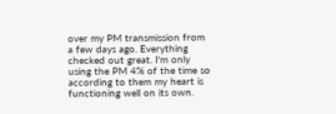over my PM transmission from a few days ago. Everything checked out great. I'm only using the PM 4% of the time so according to them my heart is functioning well on its own.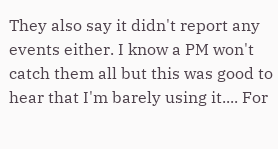They also say it didn't report any events either. I know a PM won't catch them all but this was good to hear that I'm barely using it.... For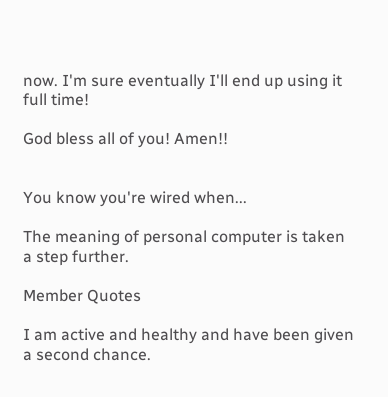now. I'm sure eventually I'll end up using it full time!

God bless all of you! Amen!!


You know you're wired when...

The meaning of personal computer is taken a step further.

Member Quotes

I am active and healthy and have been given a second chance.